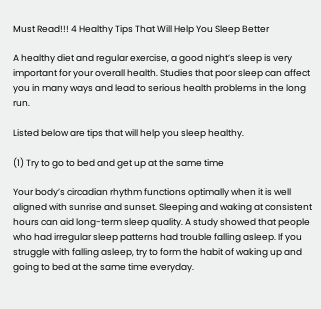Must Read!!! 4 Healthy Tips That Will Help You Sleep Better

A healthy diet and regular exercise, a good night’s sleep is very important for your overall health. Studies that poor sleep can affect you in many ways and lead to serious health problems in the long run.

Listed below are tips that will help you sleep healthy.

(1) Try to go to bed and get up at the same time

Your body’s circadian rhythm functions optimally when it is well aligned with sunrise and sunset. Sleeping and waking at consistent hours can aid long-term sleep quality. A study showed that people who had irregular sleep patterns had trouble falling asleep. If you struggle with falling asleep, try to form the habit of waking up and going to bed at the same time everyday.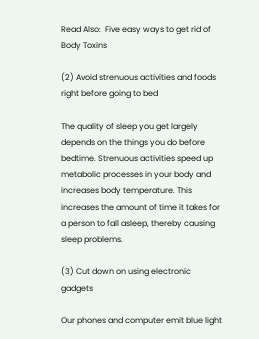Read Also:  Five easy ways to get rid of Body Toxins

(2) Avoid strenuous activities and foods right before going to bed

The quality of sleep you get largely depends on the things you do before bedtime. Strenuous activities speed up metabolic processes in your body and increases body temperature. This increases the amount of time it takes for a person to fall asleep, thereby causing sleep problems.

(3) Cut down on using electronic gadgets

Our phones and computer emit blue light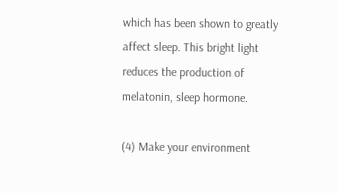which has been shown to greatly affect sleep. This bright light reduces the production of melatonin, sleep hormone.

(4) Make your environment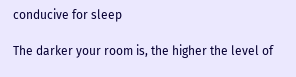conducive for sleep

The darker your room is, the higher the level of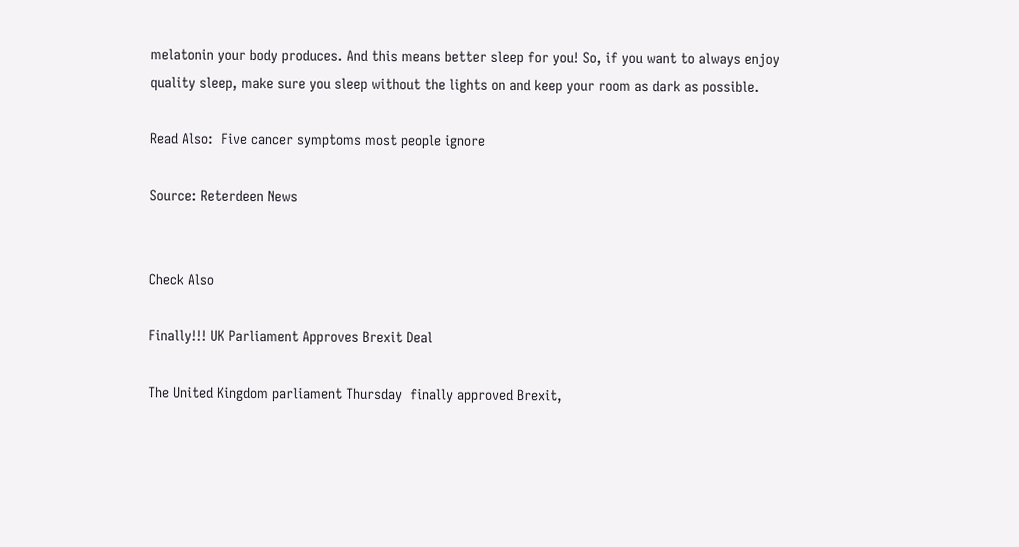melatonin your body produces. And this means better sleep for you! So, if you want to always enjoy quality sleep, make sure you sleep without the lights on and keep your room as dark as possible.

Read Also:  Five cancer symptoms most people ignore

Source: Reterdeen News


Check Also

Finally!!! UK Parliament Approves Brexit Deal

The United Kingdom parliament Thursday  finally approved Brexit,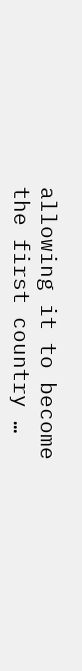allowing it to become the first country …